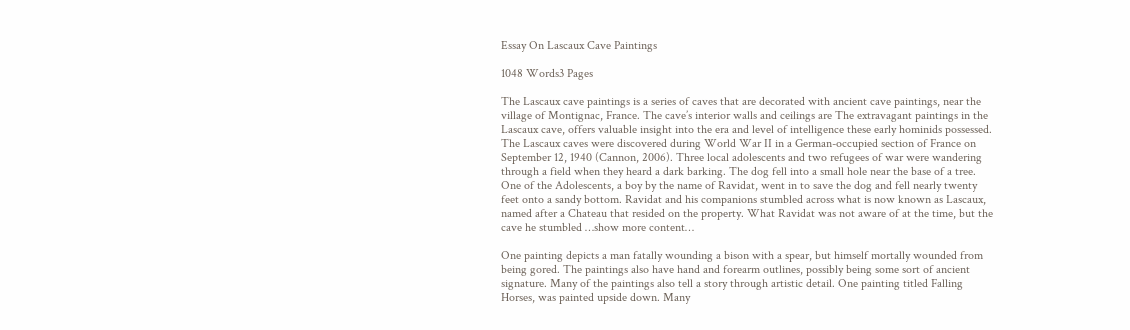Essay On Lascaux Cave Paintings

1048 Words3 Pages

The Lascaux cave paintings is a series of caves that are decorated with ancient cave paintings, near the village of Montignac, France. The cave’s interior walls and ceilings are The extravagant paintings in the Lascaux cave, offers valuable insight into the era and level of intelligence these early hominids possessed. The Lascaux caves were discovered during World War II in a German-occupied section of France on September 12, 1940 (Cannon, 2006). Three local adolescents and two refugees of war were wandering through a field when they heard a dark barking. The dog fell into a small hole near the base of a tree. One of the Adolescents, a boy by the name of Ravidat, went in to save the dog and fell nearly twenty feet onto a sandy bottom. Ravidat and his companions stumbled across what is now known as Lascaux, named after a Chateau that resided on the property. What Ravidat was not aware of at the time, but the cave he stumbled …show more content…

One painting depicts a man fatally wounding a bison with a spear, but himself mortally wounded from being gored. The paintings also have hand and forearm outlines, possibly being some sort of ancient signature. Many of the paintings also tell a story through artistic detail. One painting titled Falling Horses, was painted upside down. Many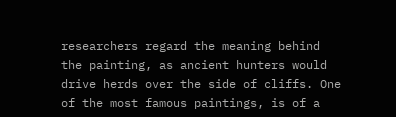researchers regard the meaning behind the painting, as ancient hunters would drive herds over the side of cliffs. One of the most famous paintings, is of a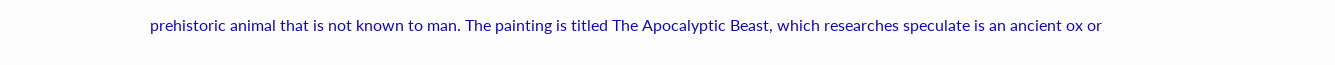prehistoric animal that is not known to man. The painting is titled The Apocalyptic Beast, which researches speculate is an ancient ox or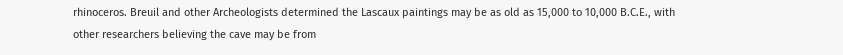rhinoceros. Breuil and other Archeologists determined the Lascaux paintings may be as old as 15,000 to 10,000 B.C.E., with other researchers believing the cave may be from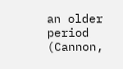an older period (Cannon,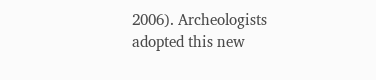2006). Archeologists adopted this new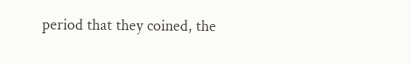period that they coined, the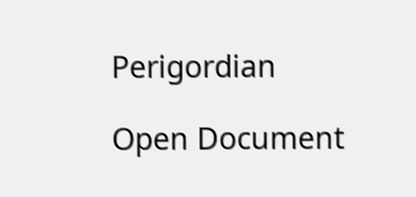Perigordian

Open Document